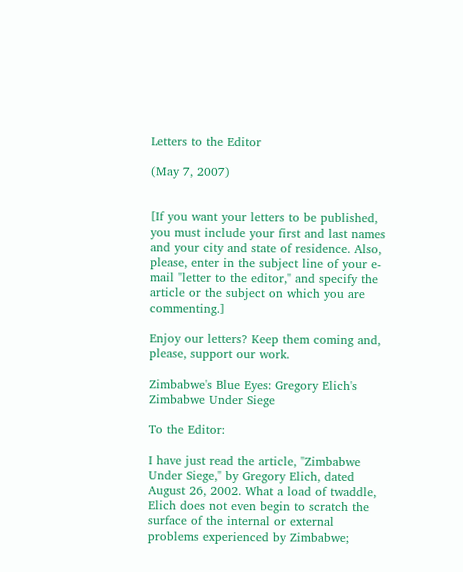Letters to the Editor

(May 7, 2007)


[If you want your letters to be published, you must include your first and last names and your city and state of residence. Also, please, enter in the subject line of your e-mail "letter to the editor," and specify the article or the subject on which you are commenting.]

Enjoy our letters? Keep them coming and, please, support our work.

Zimbabwe's Blue Eyes: Gregory Elich's Zimbabwe Under Siege

To the Editor:

I have just read the article, "Zimbabwe Under Siege," by Gregory Elich, dated August 26, 2002. What a load of twaddle, Elich does not even begin to scratch the surface of the internal or external problems experienced by Zimbabwe;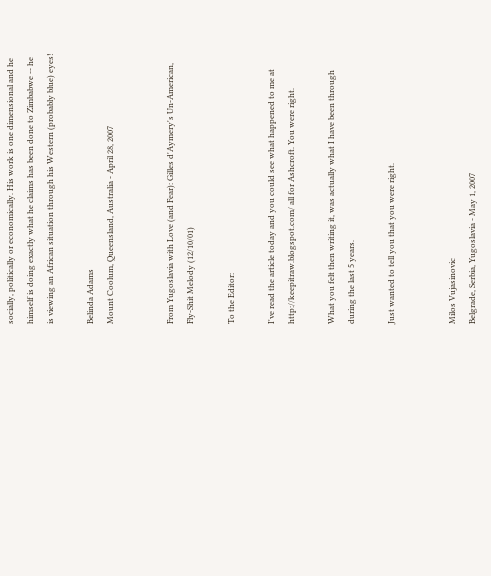socially, politically or economically. His work is one dimensional and he himself is doing exactly what he claims has been done to Zimbabwe -- he is viewing an African situation through his Western (probably blue) eyes!

Belinda Adams
Mount Coolum, Queensland, Australia - April 28, 2007


From Yugoslavia with Love (and Fear): Gilles d'Aymery's Un-American, Fly-Shit Melody (12/10/01)

To the Editor:

I've read the article today and you could see what happened to me at http://keepitraw.blogspot.com/ all for Ashcroft. You were right.

What you felt then writing it, was actually what I have been through during the last 5 years.

Just wanted to tell you that you were right.


Milos Vujasinovic
Belgrade, Serbia, Yugoslavia - May 1, 2007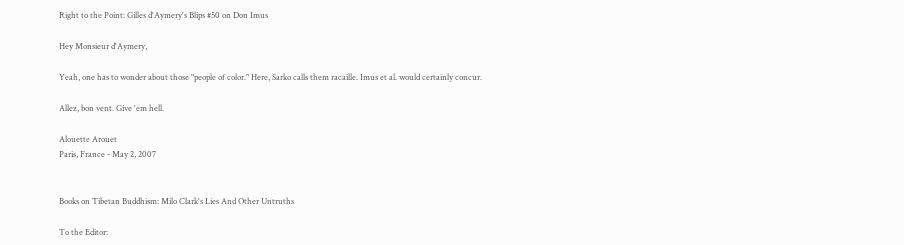Right to the Point: Gilles d'Aymery's Blips #50 on Don Imus

Hey Monsieur d'Aymery,

Yeah, one has to wonder about those "people of color." Here, Sarko calls them racaille. Imus et al. would certainly concur.

Allez, bon vent. Give 'em hell.

Alouette Arouet
Paris, France - May 2, 2007


Books on Tibetan Buddhism: Milo Clark's Lies And Other Untruths

To the Editor: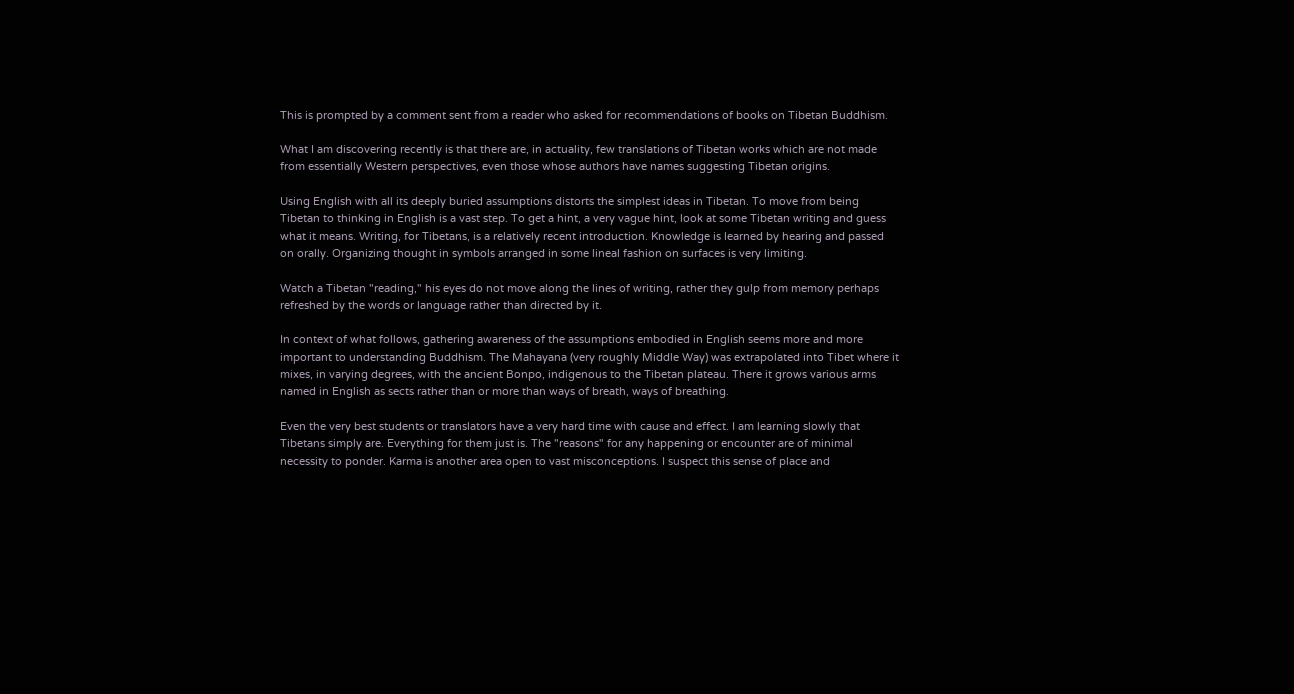This is prompted by a comment sent from a reader who asked for recommendations of books on Tibetan Buddhism.

What I am discovering recently is that there are, in actuality, few translations of Tibetan works which are not made from essentially Western perspectives, even those whose authors have names suggesting Tibetan origins.

Using English with all its deeply buried assumptions distorts the simplest ideas in Tibetan. To move from being Tibetan to thinking in English is a vast step. To get a hint, a very vague hint, look at some Tibetan writing and guess what it means. Writing, for Tibetans, is a relatively recent introduction. Knowledge is learned by hearing and passed on orally. Organizing thought in symbols arranged in some lineal fashion on surfaces is very limiting.

Watch a Tibetan "reading," his eyes do not move along the lines of writing, rather they gulp from memory perhaps refreshed by the words or language rather than directed by it.

In context of what follows, gathering awareness of the assumptions embodied in English seems more and more important to understanding Buddhism. The Mahayana (very roughly Middle Way) was extrapolated into Tibet where it mixes, in varying degrees, with the ancient Bonpo, indigenous to the Tibetan plateau. There it grows various arms named in English as sects rather than or more than ways of breath, ways of breathing.

Even the very best students or translators have a very hard time with cause and effect. I am learning slowly that Tibetans simply are. Everything for them just is. The "reasons" for any happening or encounter are of minimal necessity to ponder. Karma is another area open to vast misconceptions. I suspect this sense of place and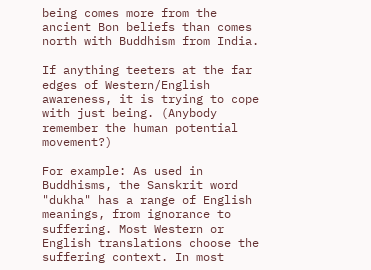being comes more from the ancient Bon beliefs than comes north with Buddhism from India.

If anything teeters at the far edges of Western/English awareness, it is trying to cope with just being. (Anybody remember the human potential movement?)

For example: As used in Buddhisms, the Sanskrit word "dukha" has a range of English meanings, from ignorance to suffering. Most Western or English translations choose the suffering context. In most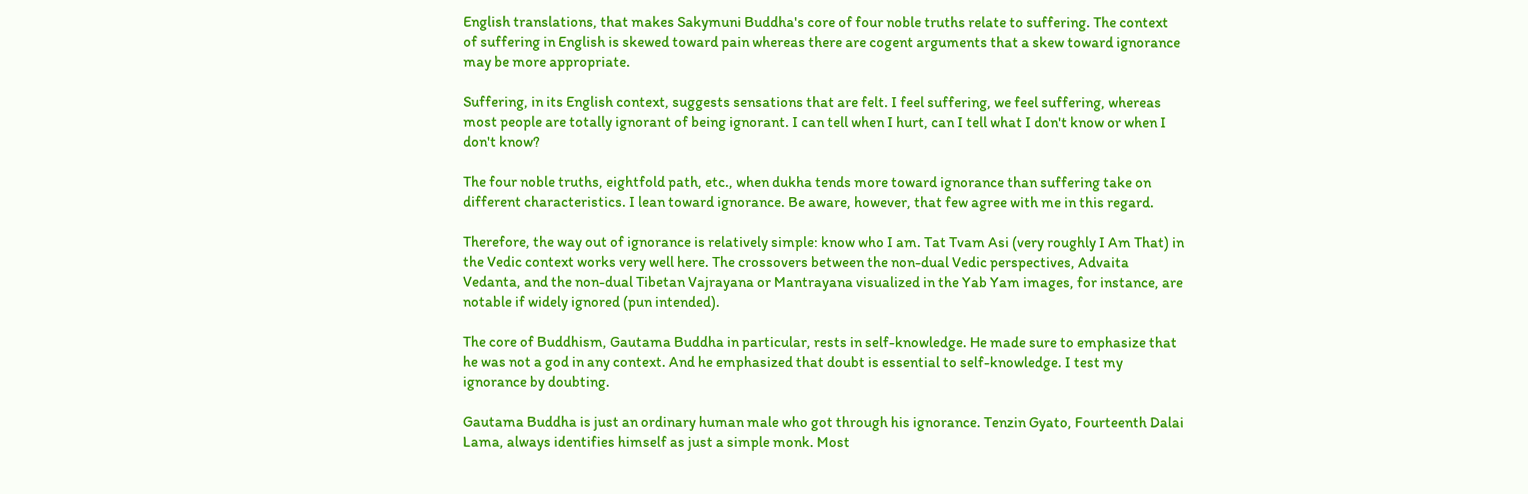English translations, that makes Sakymuni Buddha's core of four noble truths relate to suffering. The context of suffering in English is skewed toward pain whereas there are cogent arguments that a skew toward ignorance may be more appropriate.

Suffering, in its English context, suggests sensations that are felt. I feel suffering, we feel suffering, whereas most people are totally ignorant of being ignorant. I can tell when I hurt, can I tell what I don't know or when I don't know?

The four noble truths, eightfold path, etc., when dukha tends more toward ignorance than suffering take on different characteristics. I lean toward ignorance. Be aware, however, that few agree with me in this regard.

Therefore, the way out of ignorance is relatively simple: know who I am. Tat Tvam Asi (very roughly I Am That) in the Vedic context works very well here. The crossovers between the non-dual Vedic perspectives, Advaita Vedanta, and the non-dual Tibetan Vajrayana or Mantrayana visualized in the Yab Yam images, for instance, are notable if widely ignored (pun intended).

The core of Buddhism, Gautama Buddha in particular, rests in self-knowledge. He made sure to emphasize that he was not a god in any context. And he emphasized that doubt is essential to self-knowledge. I test my ignorance by doubting.

Gautama Buddha is just an ordinary human male who got through his ignorance. Tenzin Gyato, Fourteenth Dalai Lama, always identifies himself as just a simple monk. Most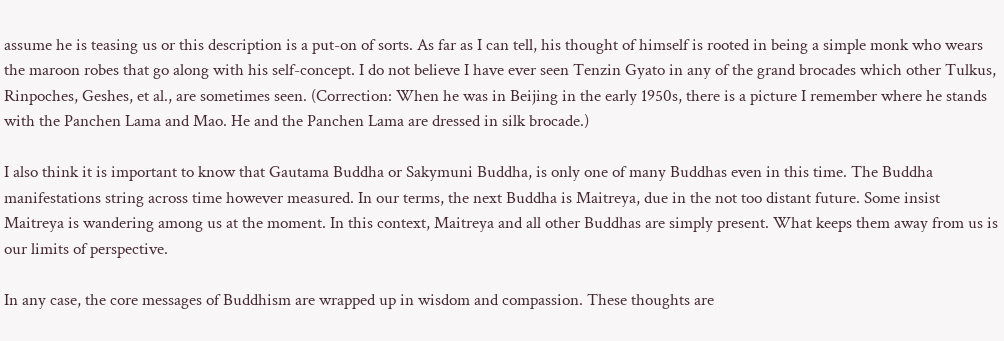assume he is teasing us or this description is a put-on of sorts. As far as I can tell, his thought of himself is rooted in being a simple monk who wears the maroon robes that go along with his self-concept. I do not believe I have ever seen Tenzin Gyato in any of the grand brocades which other Tulkus, Rinpoches, Geshes, et al., are sometimes seen. (Correction: When he was in Beijing in the early 1950s, there is a picture I remember where he stands with the Panchen Lama and Mao. He and the Panchen Lama are dressed in silk brocade.)

I also think it is important to know that Gautama Buddha or Sakymuni Buddha, is only one of many Buddhas even in this time. The Buddha manifestations string across time however measured. In our terms, the next Buddha is Maitreya, due in the not too distant future. Some insist Maitreya is wandering among us at the moment. In this context, Maitreya and all other Buddhas are simply present. What keeps them away from us is our limits of perspective.

In any case, the core messages of Buddhism are wrapped up in wisdom and compassion. These thoughts are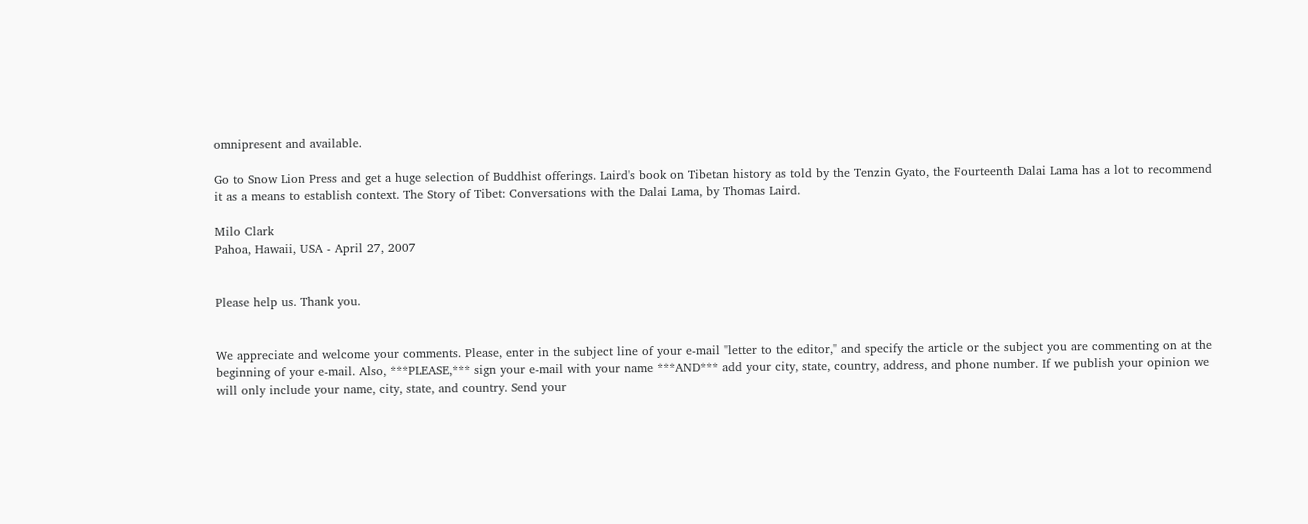omnipresent and available.

Go to Snow Lion Press and get a huge selection of Buddhist offerings. Laird's book on Tibetan history as told by the Tenzin Gyato, the Fourteenth Dalai Lama has a lot to recommend it as a means to establish context. The Story of Tibet: Conversations with the Dalai Lama, by Thomas Laird.

Milo Clark
Pahoa, Hawaii, USA - April 27, 2007


Please help us. Thank you.


We appreciate and welcome your comments. Please, enter in the subject line of your e-mail "letter to the editor," and specify the article or the subject you are commenting on at the beginning of your e-mail. Also, ***PLEASE,*** sign your e-mail with your name ***AND*** add your city, state, country, address, and phone number. If we publish your opinion we will only include your name, city, state, and country. Send your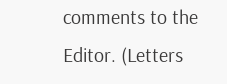comments to the Editor. (Letters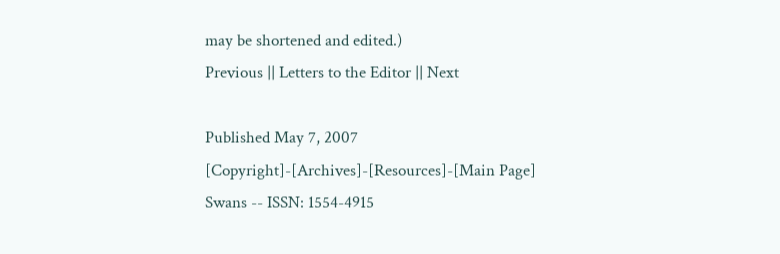may be shortened and edited.)
Previous || Letters to the Editor || Next

Published May 7, 2007
[Copyright]-[Archives]-[Resources]-[Main Page]
Swans -- ISSN: 1554-4915